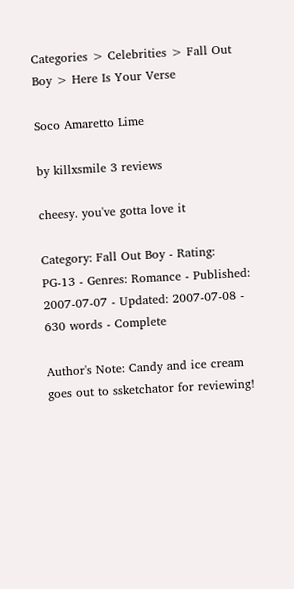Categories > Celebrities > Fall Out Boy > Here Is Your Verse

Soco Amaretto Lime

by killxsmile 3 reviews

cheesy. you've gotta love it

Category: Fall Out Boy - Rating: PG-13 - Genres: Romance - Published: 2007-07-07 - Updated: 2007-07-08 - 630 words - Complete

Author's Note: Candy and ice cream goes out to ssketchator for reviewing!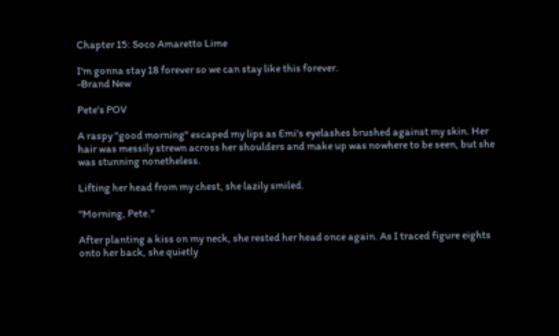Chapter 15: Soco Amaretto Lime

I'm gonna stay 18 forever so we can stay like this forever.
-Brand New

Pete's POV

A raspy "good morning" escaped my lips as Emi's eyelashes brushed against my skin. Her hair was messily strewn across her shoulders and make up was nowhere to be seen, but she was stunning nonetheless.

Lifting her head from my chest, she lazily smiled.

"Morning, Pete."

After planting a kiss on my neck, she rested her head once again. As I traced figure eights onto her back, she quietly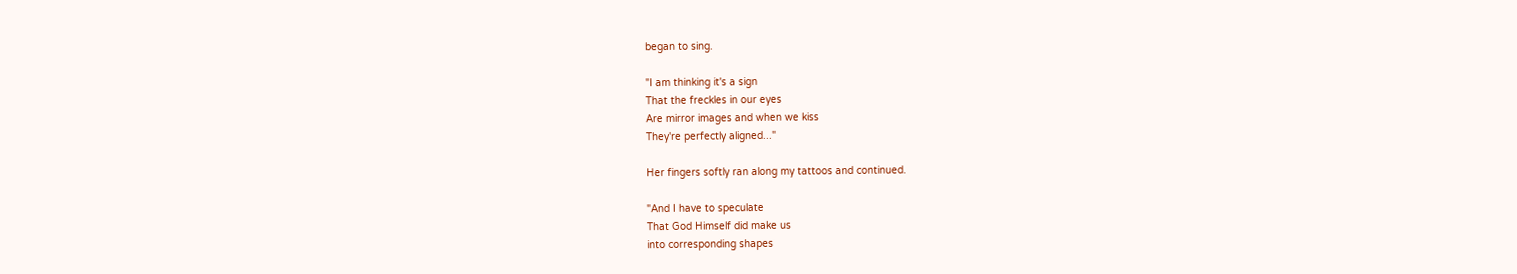began to sing.

"I am thinking it's a sign
That the freckles in our eyes
Are mirror images and when we kiss
They're perfectly aligned..."

Her fingers softly ran along my tattoos and continued.

"And I have to speculate
That God Himself did make us
into corresponding shapes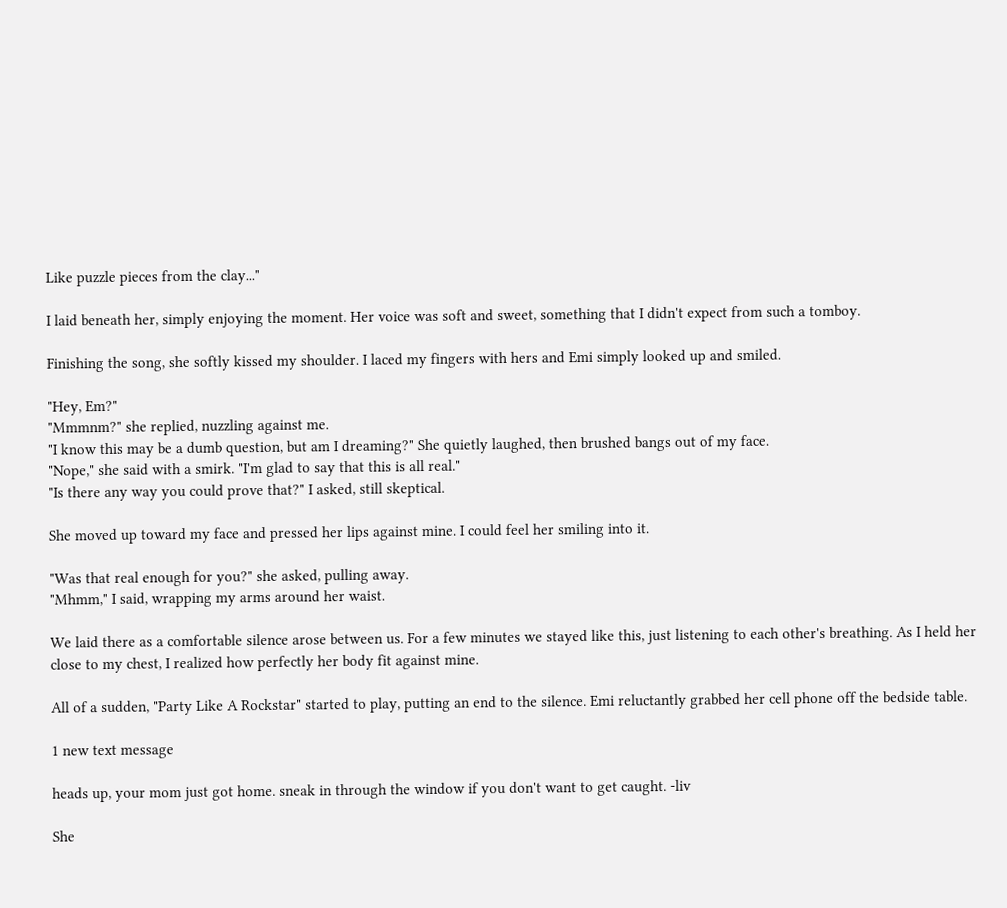Like puzzle pieces from the clay..."

I laid beneath her, simply enjoying the moment. Her voice was soft and sweet, something that I didn't expect from such a tomboy.

Finishing the song, she softly kissed my shoulder. I laced my fingers with hers and Emi simply looked up and smiled.

"Hey, Em?"
"Mmmnm?" she replied, nuzzling against me.
"I know this may be a dumb question, but am I dreaming?" She quietly laughed, then brushed bangs out of my face.
"Nope," she said with a smirk. "I'm glad to say that this is all real."
"Is there any way you could prove that?" I asked, still skeptical.

She moved up toward my face and pressed her lips against mine. I could feel her smiling into it.

"Was that real enough for you?" she asked, pulling away.
"Mhmm," I said, wrapping my arms around her waist.

We laid there as a comfortable silence arose between us. For a few minutes we stayed like this, just listening to each other's breathing. As I held her close to my chest, I realized how perfectly her body fit against mine.

All of a sudden, "Party Like A Rockstar" started to play, putting an end to the silence. Emi reluctantly grabbed her cell phone off the bedside table.

1 new text message

heads up, your mom just got home. sneak in through the window if you don't want to get caught. -liv

She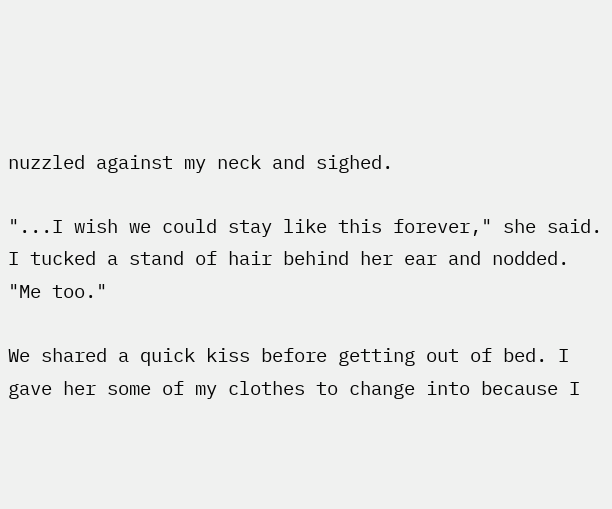nuzzled against my neck and sighed.

"...I wish we could stay like this forever," she said. I tucked a stand of hair behind her ear and nodded.
"Me too."

We shared a quick kiss before getting out of bed. I gave her some of my clothes to change into because I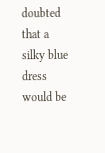doubted that a silky blue dress would be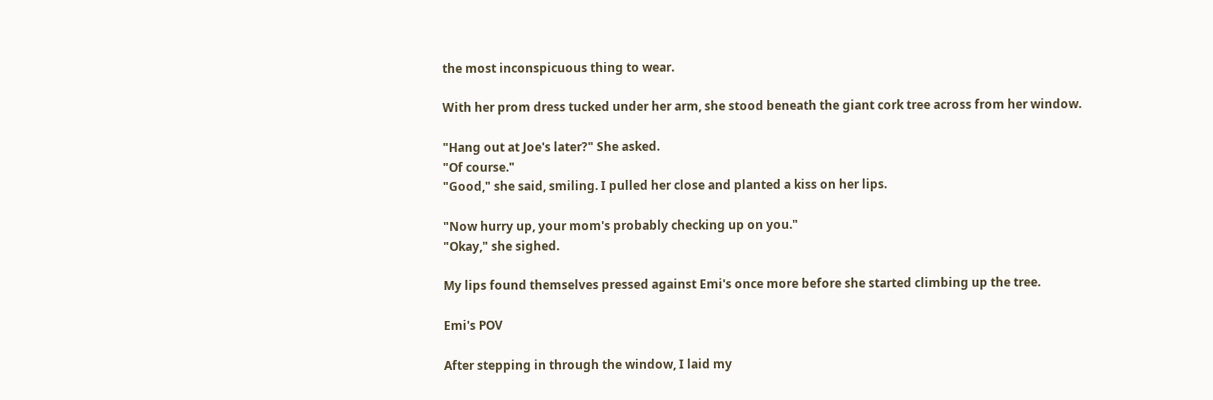the most inconspicuous thing to wear.

With her prom dress tucked under her arm, she stood beneath the giant cork tree across from her window.

"Hang out at Joe's later?" She asked.
"Of course."
"Good," she said, smiling. I pulled her close and planted a kiss on her lips.

"Now hurry up, your mom's probably checking up on you."
"Okay," she sighed.

My lips found themselves pressed against Emi's once more before she started climbing up the tree.

Emi's POV

After stepping in through the window, I laid my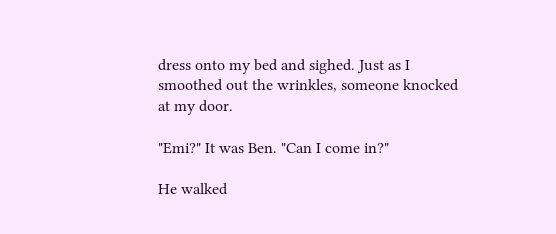dress onto my bed and sighed. Just as I smoothed out the wrinkles, someone knocked at my door.

"Emi?" It was Ben. "Can I come in?"

He walked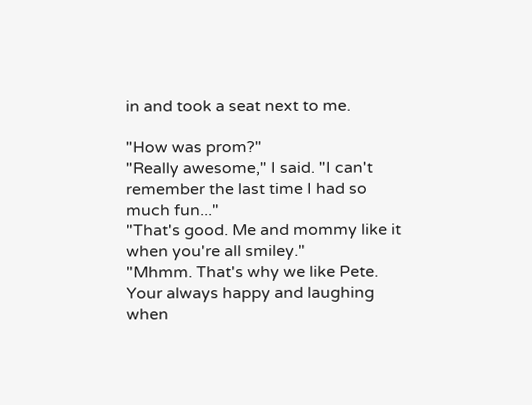in and took a seat next to me.

"How was prom?"
"Really awesome," I said. "I can't remember the last time I had so much fun..."
"That's good. Me and mommy like it when you're all smiley."
"Mhmm. That's why we like Pete. Your always happy and laughing when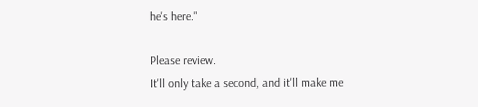he's here."

Please review.
It'll only take a second, and it'll make me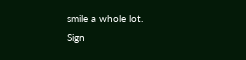smile a whole lot.
Sign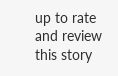up to rate and review this story